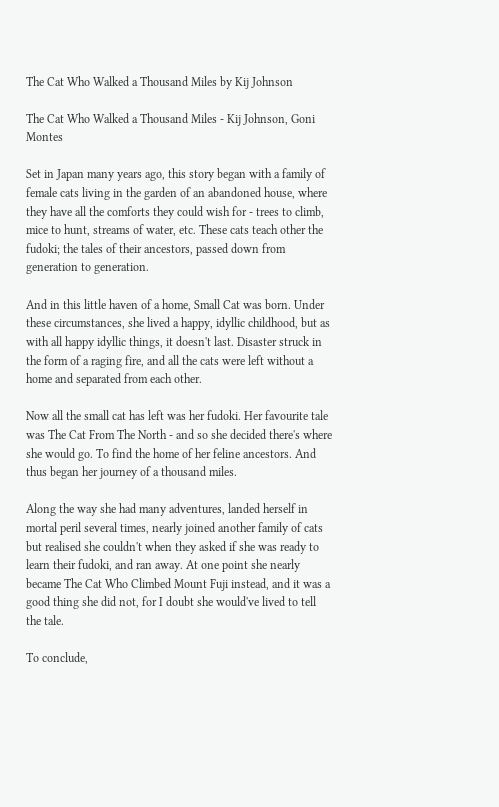The Cat Who Walked a Thousand Miles by Kij Johnson

The Cat Who Walked a Thousand Miles - Kij Johnson, Goni Montes

Set in Japan many years ago, this story began with a family of female cats living in the garden of an abandoned house, where they have all the comforts they could wish for - trees to climb, mice to hunt, streams of water, etc. These cats teach other the fudoki; the tales of their ancestors, passed down from generation to generation.

And in this little haven of a home, Small Cat was born. Under these circumstances, she lived a happy, idyllic childhood, but as with all happy idyllic things, it doesn't last. Disaster struck in the form of a raging fire, and all the cats were left without a home and separated from each other.

Now all the small cat has left was her fudoki. Her favourite tale was The Cat From The North - and so she decided there's where she would go. To find the home of her feline ancestors. And thus began her journey of a thousand miles.

Along the way she had many adventures, landed herself in mortal peril several times, nearly joined another family of cats but realised she couldn't when they asked if she was ready to learn their fudoki, and ran away. At one point she nearly became The Cat Who Climbed Mount Fuji instead, and it was a good thing she did not, for I doubt she would've lived to tell the tale.

To conclude,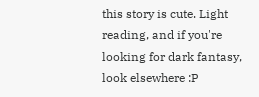this story is cute. Light reading, and if you're looking for dark fantasy, look elsewhere :P